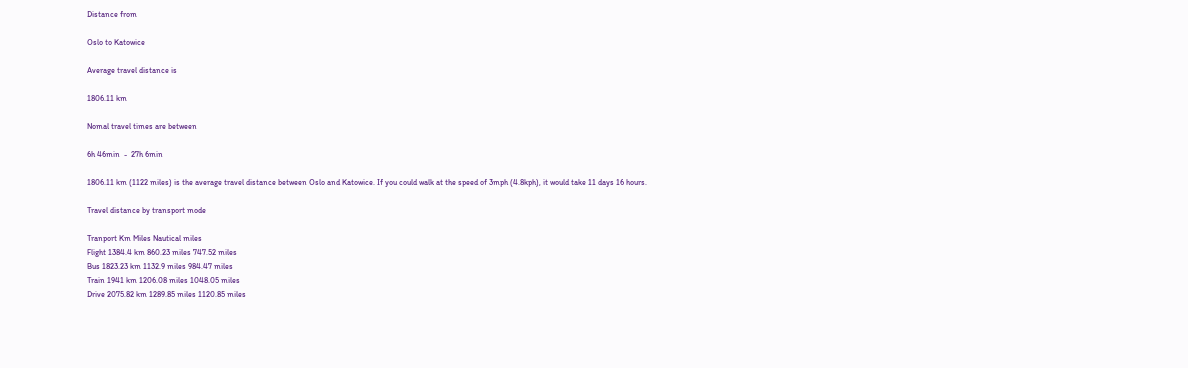Distance from

Oslo to Katowice

Average travel distance is

1806.11 km

Nomal travel times are between

6h 46min  -  27h 6min

1806.11 km (1122 miles) is the average travel distance between Oslo and Katowice. If you could walk at the speed of 3mph (4.8kph), it would take 11 days 16 hours.

Travel distance by transport mode

Tranport Km Miles Nautical miles
Flight 1384.4 km 860.23 miles 747.52 miles
Bus 1823.23 km 1132.9 miles 984.47 miles
Train 1941 km 1206.08 miles 1048.05 miles
Drive 2075.82 km 1289.85 miles 1120.85 miles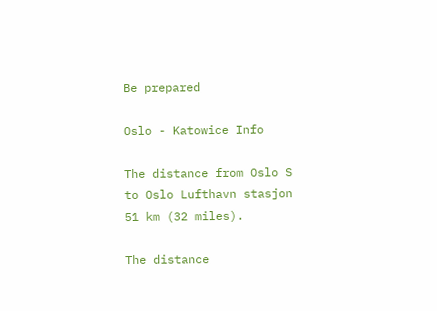Be prepared

Oslo - Katowice Info

The distance from Oslo S to Oslo Lufthavn stasjon 51 km (32 miles).

The distance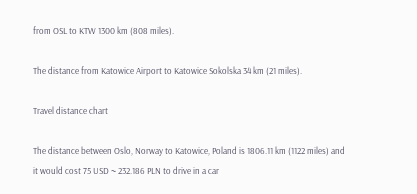from OSL to KTW 1300 km (808 miles).

The distance from Katowice Airport to Katowice Sokolska 34 km (21 miles).

Travel distance chart

The distance between Oslo, Norway to Katowice, Poland is 1806.11 km (1122 miles) and it would cost 75 USD ~ 232.186 PLN to drive in a car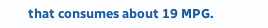that consumes about 19 MPG.